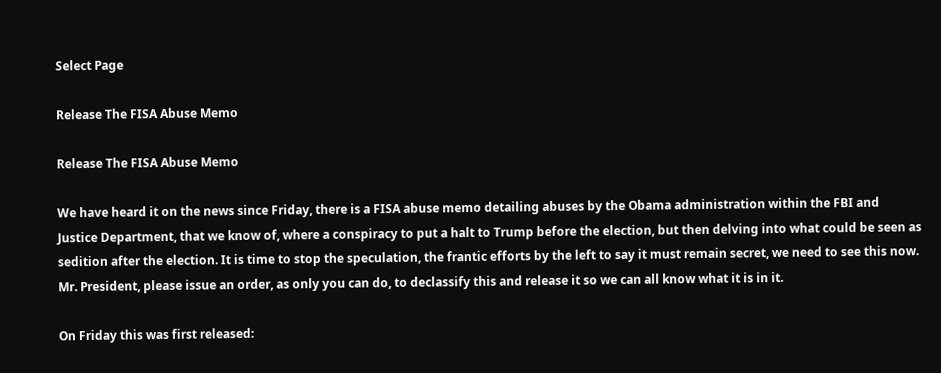Select Page

Release The FISA Abuse Memo

Release The FISA Abuse Memo

We have heard it on the news since Friday, there is a FISA abuse memo detailing abuses by the Obama administration within the FBI and Justice Department, that we know of, where a conspiracy to put a halt to Trump before the election, but then delving into what could be seen as sedition after the election. It is time to stop the speculation, the frantic efforts by the left to say it must remain secret, we need to see this now. Mr. President, please issue an order, as only you can do, to declassify this and release it so we can all know what it is in it.

On Friday this was first released: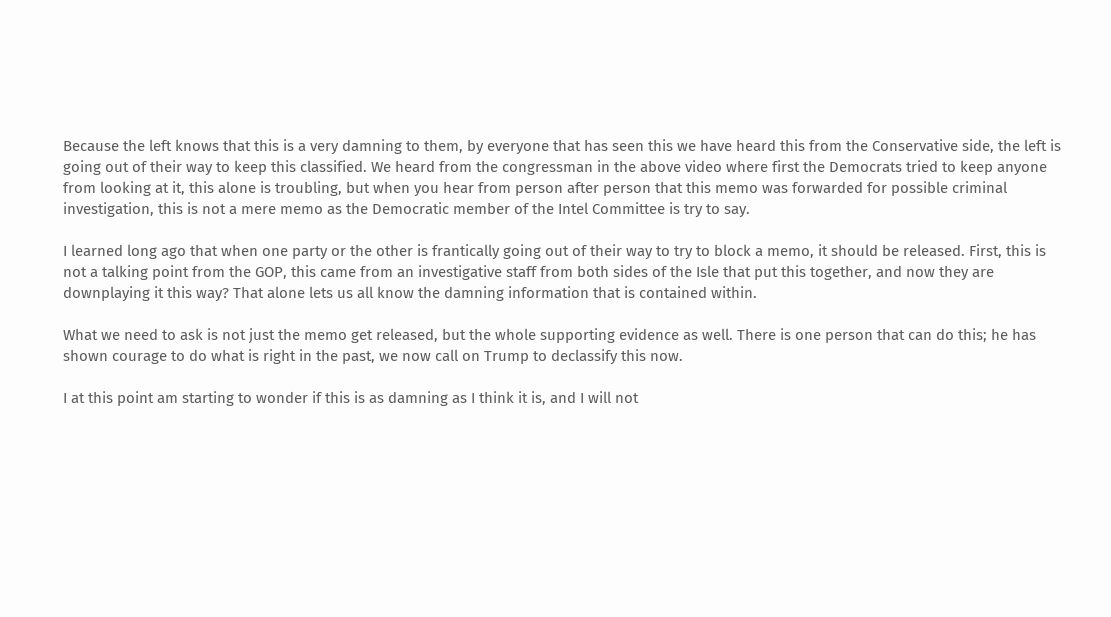Because the left knows that this is a very damning to them, by everyone that has seen this we have heard this from the Conservative side, the left is going out of their way to keep this classified. We heard from the congressman in the above video where first the Democrats tried to keep anyone from looking at it, this alone is troubling, but when you hear from person after person that this memo was forwarded for possible criminal investigation, this is not a mere memo as the Democratic member of the Intel Committee is try to say.

I learned long ago that when one party or the other is frantically going out of their way to try to block a memo, it should be released. First, this is not a talking point from the GOP, this came from an investigative staff from both sides of the Isle that put this together, and now they are downplaying it this way? That alone lets us all know the damning information that is contained within.

What we need to ask is not just the memo get released, but the whole supporting evidence as well. There is one person that can do this; he has shown courage to do what is right in the past, we now call on Trump to declassify this now.

I at this point am starting to wonder if this is as damning as I think it is, and I will not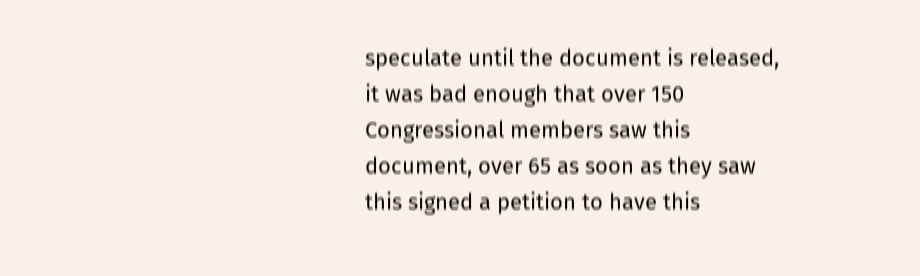speculate until the document is released, it was bad enough that over 150 Congressional members saw this document, over 65 as soon as they saw this signed a petition to have this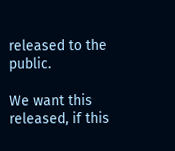released to the public.

We want this released, if this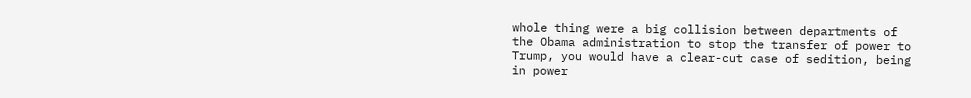whole thing were a big collision between departments of the Obama administration to stop the transfer of power to Trump, you would have a clear-cut case of sedition, being in power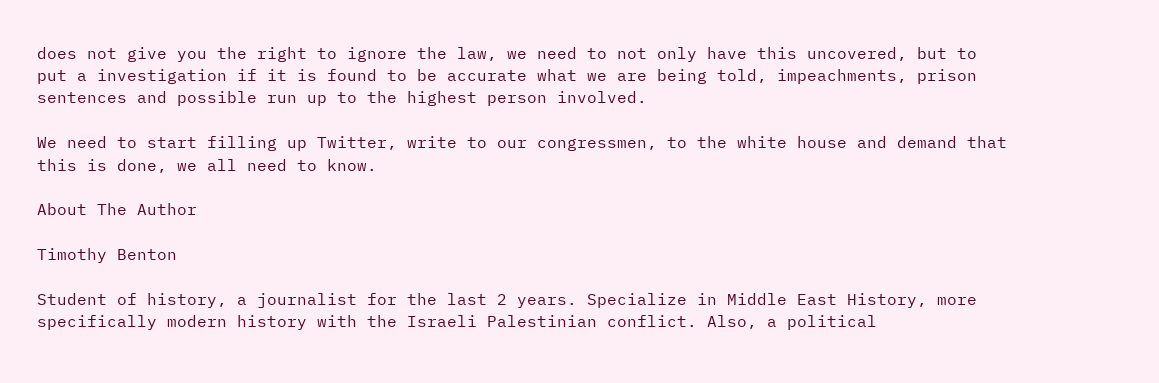does not give you the right to ignore the law, we need to not only have this uncovered, but to put a investigation if it is found to be accurate what we are being told, impeachments, prison sentences and possible run up to the highest person involved.

We need to start filling up Twitter, write to our congressmen, to the white house and demand that this is done, we all need to know.

About The Author

Timothy Benton

Student of history, a journalist for the last 2 years. Specialize in Middle East History, more specifically modern history with the Israeli Palestinian conflict. Also, a political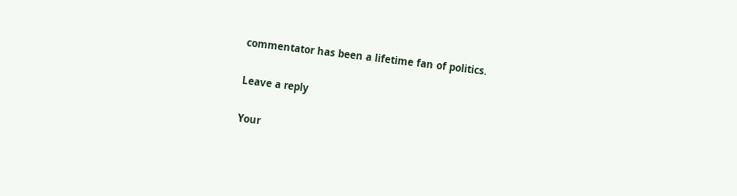commentator has been a lifetime fan of politics.

Leave a reply

Your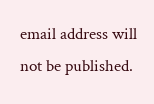email address will not be published.